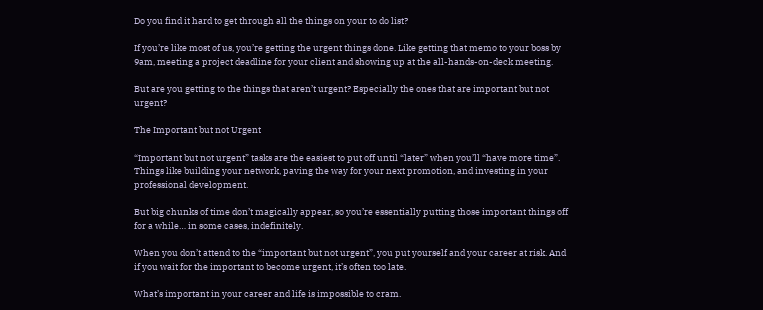Do you find it hard to get through all the things on your to do list?

If you’re like most of us, you’re getting the urgent things done. Like getting that memo to your boss by 9am, meeting a project deadline for your client and showing up at the all-hands-on-deck meeting.

But are you getting to the things that aren’t urgent? Especially the ones that are important but not urgent?

The Important but not Urgent

“Important but not urgent” tasks are the easiest to put off until “later” when you’ll “have more time”. Things like building your network, paving the way for your next promotion, and investing in your professional development.

But big chunks of time don’t magically appear, so you’re essentially putting those important things off for a while… in some cases, indefinitely.

When you don’t attend to the “important but not urgent”, you put yourself and your career at risk. And if you wait for the important to become urgent, it’s often too late.

What’s important in your career and life is impossible to cram.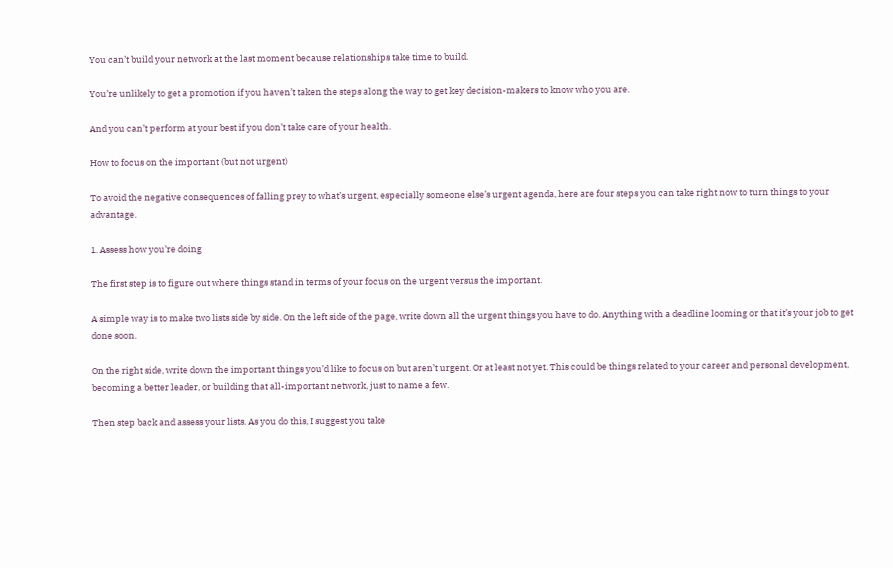You can’t build your network at the last moment because relationships take time to build.

You’re unlikely to get a promotion if you haven’t taken the steps along the way to get key decision-makers to know who you are.

And you can’t perform at your best if you don’t take care of your health.

How to focus on the important (but not urgent)

To avoid the negative consequences of falling prey to what’s urgent, especially someone else’s urgent agenda, here are four steps you can take right now to turn things to your advantage.

1. Assess how you’re doing

The first step is to figure out where things stand in terms of your focus on the urgent versus the important.

A simple way is to make two lists side by side. On the left side of the page, write down all the urgent things you have to do. Anything with a deadline looming or that it’s your job to get done soon.

On the right side, write down the important things you’d like to focus on but aren’t urgent. Or at least not yet. This could be things related to your career and personal development, becoming a better leader, or building that all-important network, just to name a few.

Then step back and assess your lists. As you do this, I suggest you take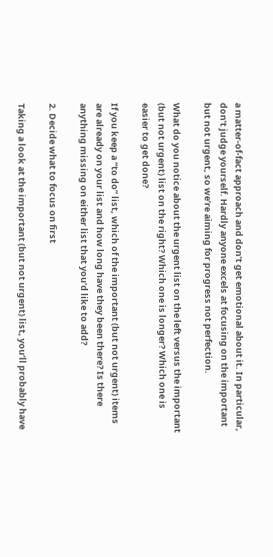a matter-of-fact approach and don’t get emotional about it. In particular, don’t judge yourself. Hardly anyone excels at focusing on the important but not urgent, so we’re aiming for progress not perfection.

What do you notice about the urgent list on the left versus the important (but not urgent) list on the right? Which one is longer? Which one is easier to get done?

If you keep a “to do” list, which of the important (but not urgent) items are already on your list and how long have they been there? Is there anything missing on either list that you’d like to add?

2. Decide what to focus on first

Taking a look at the important (but not urgent) list, you’ll probably have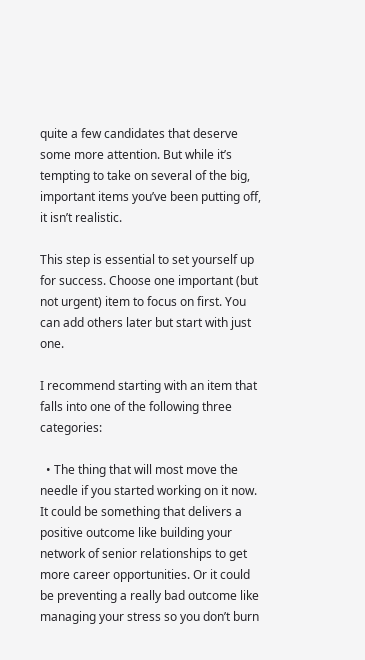quite a few candidates that deserve some more attention. But while it’s tempting to take on several of the big, important items you’ve been putting off, it isn’t realistic.

This step is essential to set yourself up for success. Choose one important (but not urgent) item to focus on first. You can add others later but start with just one.

I recommend starting with an item that falls into one of the following three categories:

  • The thing that will most move the needle if you started working on it now. It could be something that delivers a positive outcome like building your network of senior relationships to get more career opportunities. Or it could be preventing a really bad outcome like managing your stress so you don’t burn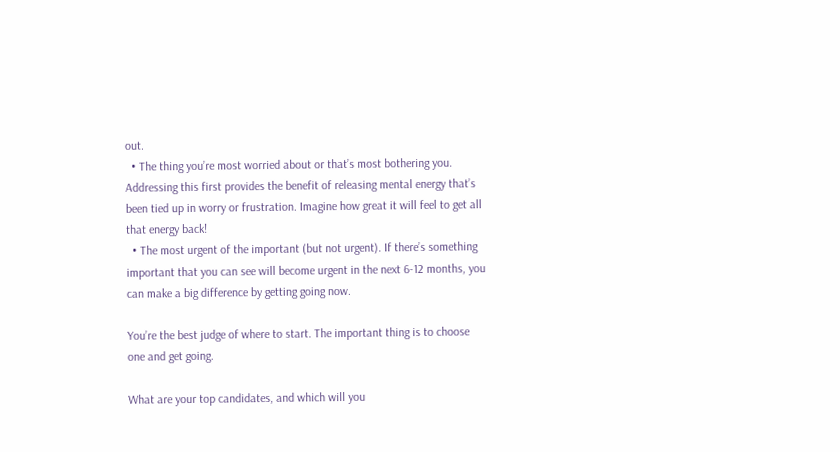out.
  • The thing you’re most worried about or that’s most bothering you. Addressing this first provides the benefit of releasing mental energy that’s been tied up in worry or frustration. Imagine how great it will feel to get all that energy back!
  • The most urgent of the important (but not urgent). If there’s something important that you can see will become urgent in the next 6-12 months, you can make a big difference by getting going now.

You’re the best judge of where to start. The important thing is to choose one and get going.

What are your top candidates, and which will you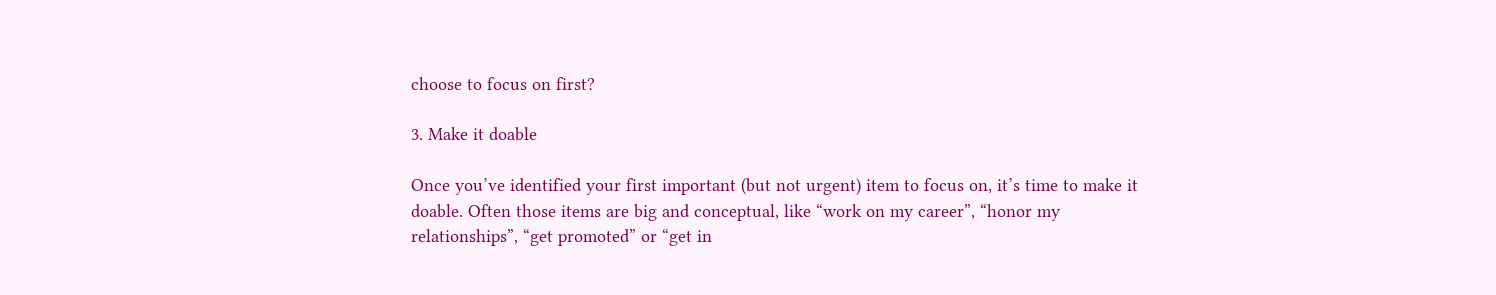choose to focus on first?

3. Make it doable

Once you’ve identified your first important (but not urgent) item to focus on, it’s time to make it doable. Often those items are big and conceptual, like “work on my career”, “honor my relationships”, “get promoted” or “get in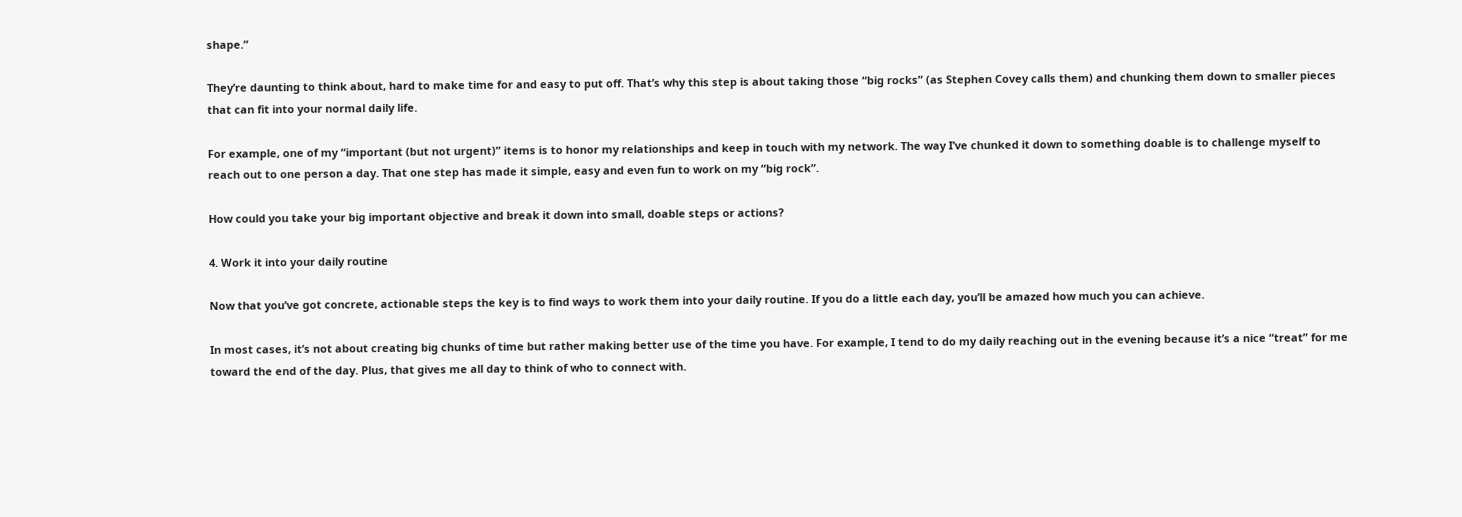shape.”

They’re daunting to think about, hard to make time for and easy to put off. That’s why this step is about taking those “big rocks” (as Stephen Covey calls them) and chunking them down to smaller pieces that can fit into your normal daily life.

For example, one of my “important (but not urgent)” items is to honor my relationships and keep in touch with my network. The way I’ve chunked it down to something doable is to challenge myself to reach out to one person a day. That one step has made it simple, easy and even fun to work on my “big rock”.

How could you take your big important objective and break it down into small, doable steps or actions?

4. Work it into your daily routine

Now that you’ve got concrete, actionable steps the key is to find ways to work them into your daily routine. If you do a little each day, you’ll be amazed how much you can achieve.

In most cases, it’s not about creating big chunks of time but rather making better use of the time you have. For example, I tend to do my daily reaching out in the evening because it’s a nice “treat” for me toward the end of the day. Plus, that gives me all day to think of who to connect with.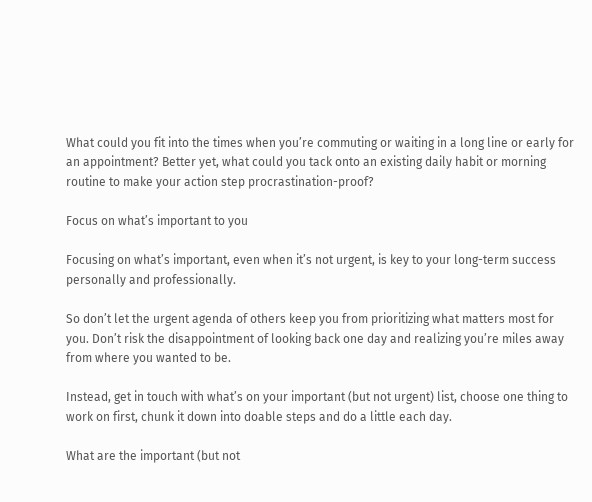What could you fit into the times when you’re commuting or waiting in a long line or early for an appointment? Better yet, what could you tack onto an existing daily habit or morning routine to make your action step procrastination-proof?

Focus on what’s important to you

Focusing on what’s important, even when it’s not urgent, is key to your long-term success personally and professionally.

So don’t let the urgent agenda of others keep you from prioritizing what matters most for you. Don’t risk the disappointment of looking back one day and realizing you’re miles away from where you wanted to be.

Instead, get in touch with what’s on your important (but not urgent) list, choose one thing to work on first, chunk it down into doable steps and do a little each day.

What are the important (but not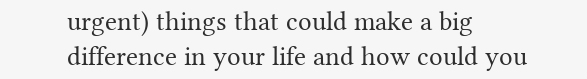urgent) things that could make a big difference in your life and how could you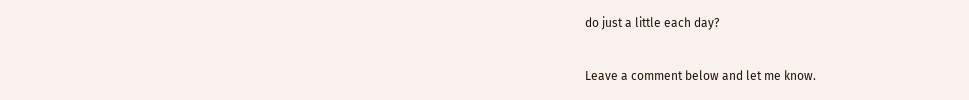do just a little each day?

Leave a comment below and let me know.